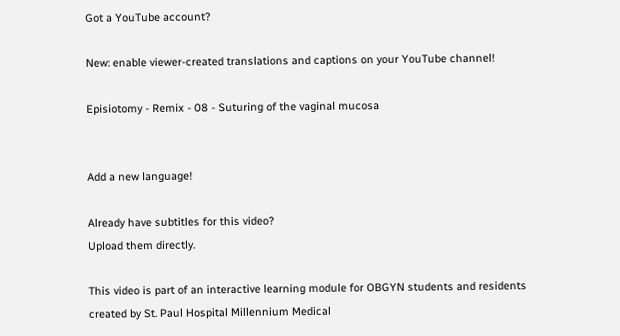Got a YouTube account?

New: enable viewer-created translations and captions on your YouTube channel!

Episiotomy - Remix - 08 - Suturing of the vaginal mucosa


Add a new language!

Already have subtitles for this video?
Upload them directly.

This video is part of an interactive learning module for OBGYN students and residents created by St. Paul Hospital Millennium Medical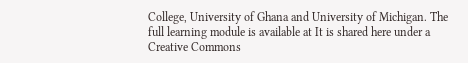College, University of Ghana and University of Michigan. The full learning module is available at It is shared here under a Creative Commons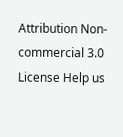Attribution Non-commercial 3.0 License Help us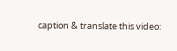caption & translate this video: